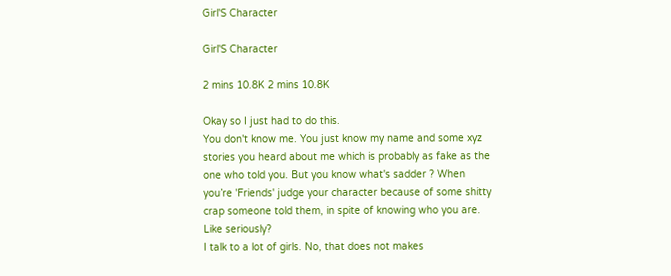Girl'S Character

Girl'S Character

2 mins 10.8K 2 mins 10.8K

Okay so I just had to do this.
You don't know me. You just know my name and some xyz stories you heard about me which is probably as fake as the one who told you. But you know what's sadder ? When you’re 'Friends' judge your character because of some shitty crap someone told them, in spite of knowing who you are.
Like seriously?
I talk to a lot of girls. No, that does not makes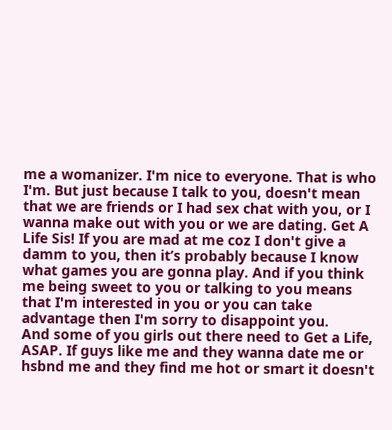me a womanizer. I'm nice to everyone. That is who I'm. But just because I talk to you, doesn't mean that we are friends or I had sex chat with you, or I wanna make out with you or we are dating. Get A Life Sis! If you are mad at me coz I don't give a damm to you, then it’s probably because I know what games you are gonna play. And if you think me being sweet to you or talking to you means that I'm interested in you or you can take advantage then I'm sorry to disappoint you.
And some of you girls out there need to Get a Life, ASAP. If guys like me and they wanna date me or hsbnd me and they find me hot or smart it doesn't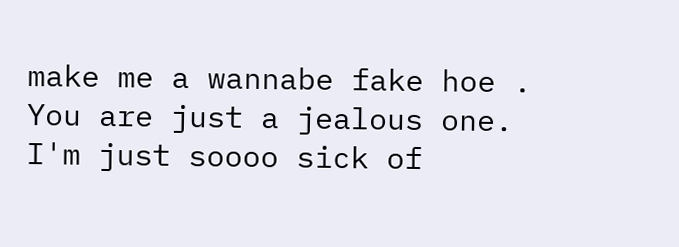make me a wannabe fake hoe . You are just a jealous one.
I'm just soooo sick of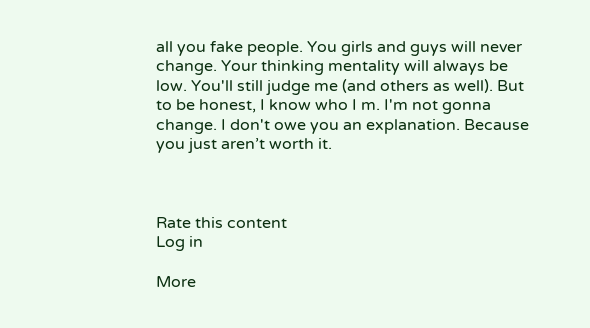all you fake people. You girls and guys will never change. Your thinking mentality will always be low. You'll still judge me (and others as well). But to be honest, I know who I m. I'm not gonna change. I don't owe you an explanation. Because you just aren’t worth it.



Rate this content
Log in

More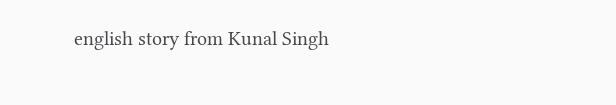english story from Kunal Singh